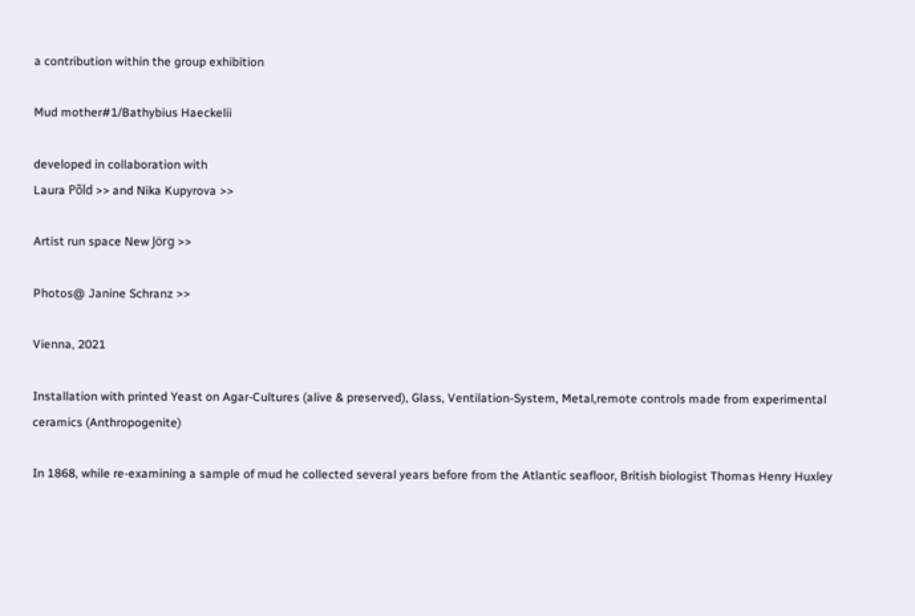a contribution within the group exhibition

Mud mother#1/Bathybius Haeckelii

developed in collaboration with
Laura Põld >> and Nika Kupyrova >>

Artist run space New Jörg >>

Photos@ Janine Schranz >>

Vienna, 2021

Installation with printed Yeast on Agar-Cultures (alive & preserved), Glass, Ventilation-System, Metal,remote controls made from experimental ceramics (Anthropogenite)

In 1868, while re-examining a sample of mud he collected several years before from the Atlantic seafloor, British biologist Thomas Henry Huxley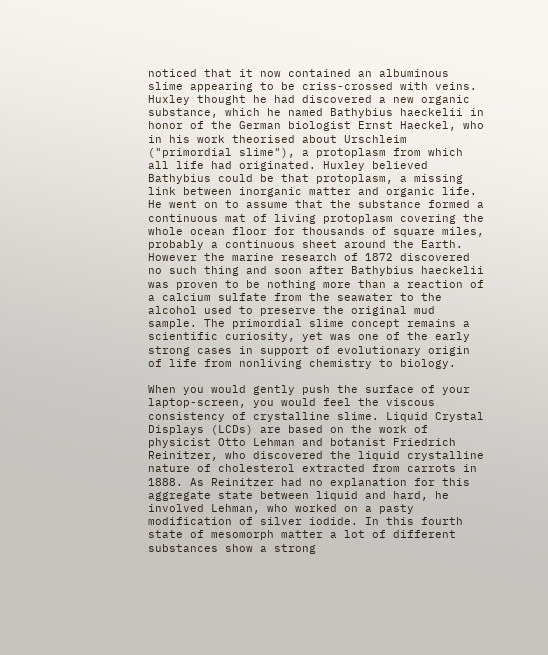noticed that it now contained an albuminous slime appearing to be criss-crossed with veins. Huxley thought he had discovered a new organic substance, which he named Bathybius haeckelii in honor of the German biologist Ernst Haeckel, who in his work theorised about Urschleim ("primordial slime"), a protoplasm from which all life had originated. Huxley believed Bathybius could be that protoplasm, a missing link between inorganic matter and organic life. He went on to assume that the substance formed a continuous mat of living protoplasm covering the whole ocean floor for thousands of square miles, probably a continuous sheet around the Earth. However the marine research of 1872 discovered no such thing and soon after Bathybius haeckelii was proven to be nothing more than a reaction of a calcium sulfate from the seawater to the alcohol used to preserve the original mud sample. The primordial slime concept remains a scientific curiosity, yet was one of the early strong cases in support of evolutionary origin of life from nonliving chemistry to biology.

When you would gently push the surface of your laptop-screen, you would feel the viscous consistency of crystalline slime. Liquid Crystal Displays (LCDs) are based on the work of physicist Otto Lehman and botanist Friedrich Reinitzer, who discovered the liquid crystalline nature of cholesterol extracted from carrots in 1888. As Reinitzer had no explanation for this aggregate state between liquid and hard, he involved Lehman, who worked on a pasty modification of silver iodide. In this fourth state of mesomorph matter a lot of different substances show a strong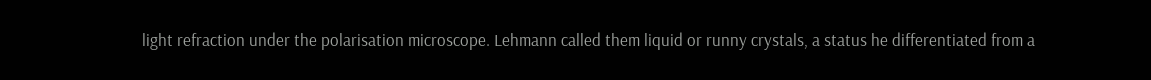light refraction under the polarisation microscope. Lehmann called them liquid or runny crystals, a status he differentiated from a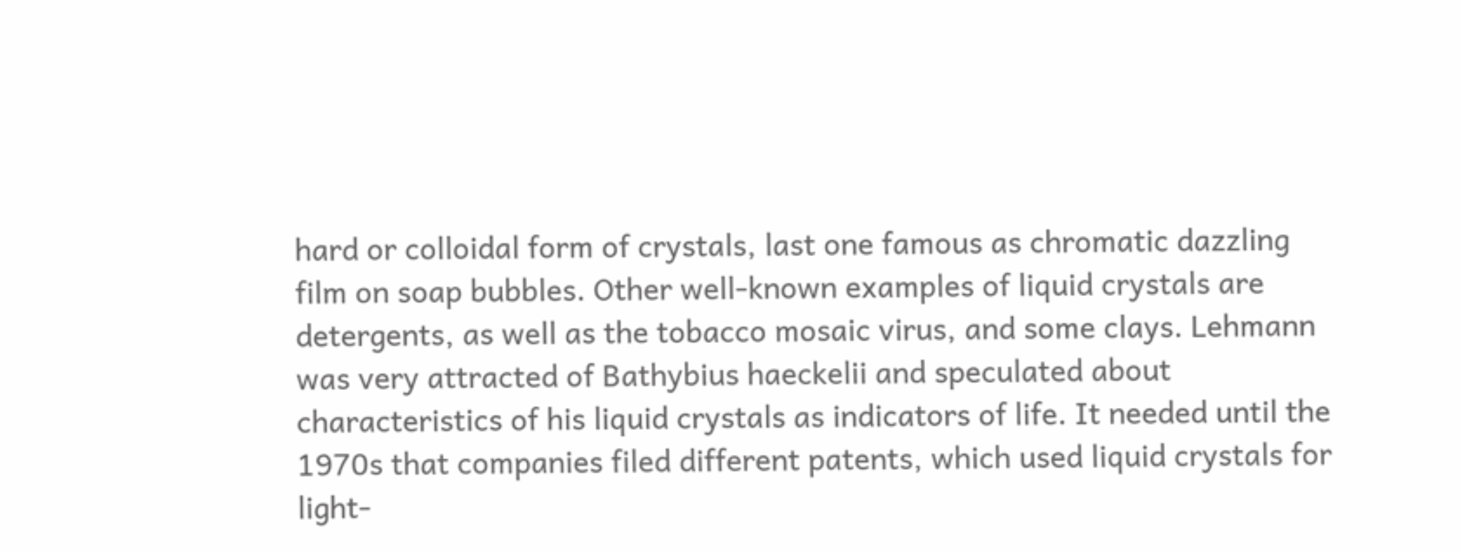hard or colloidal form of crystals, last one famous as chromatic dazzling film on soap bubbles. Other well-known examples of liquid crystals are detergents, as well as the tobacco mosaic virus, and some clays. Lehmann was very attracted of Bathybius haeckelii and speculated about characteristics of his liquid crystals as indicators of life. It needed until the 1970s that companies filed different patents, which used liquid crystals for light-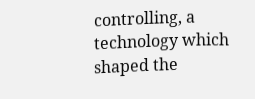controlling, a technology which shaped the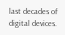last decades of digital devices.